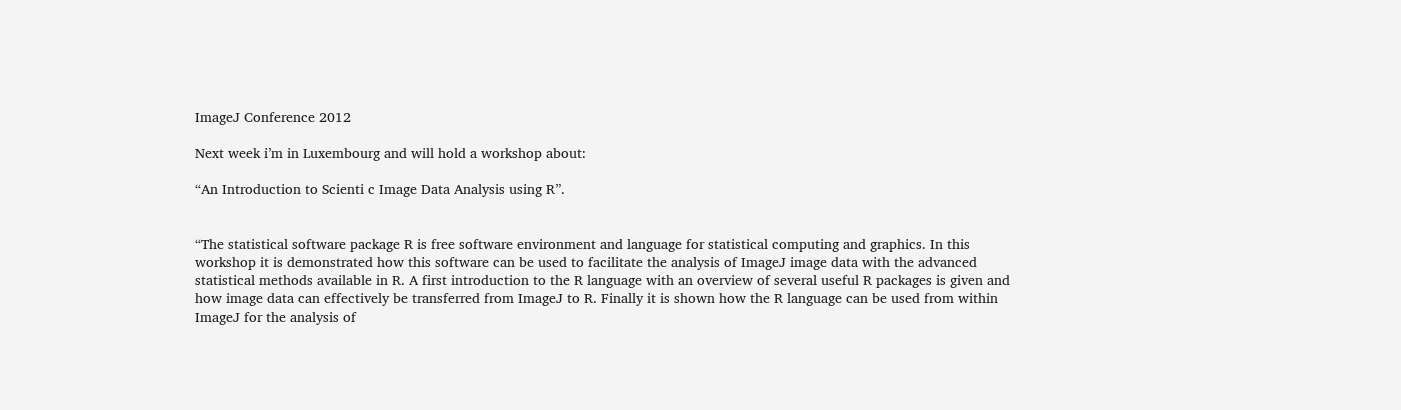ImageJ Conference 2012

Next week i’m in Luxembourg and will hold a workshop about:

“An Introduction to Scienti c Image Data Analysis using R”.


“The statistical software package R is free software environment and language for statistical computing and graphics. In this workshop it is demonstrated how this software can be used to facilitate the analysis of ImageJ image data with the advanced statistical methods available in R. A first introduction to the R language with an overview of several useful R packages is given and how image data can effectively be transferred from ImageJ to R. Finally it is shown how the R language can be used from within ImageJ for the analysis of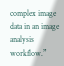complex image data in an image analysis workflow.”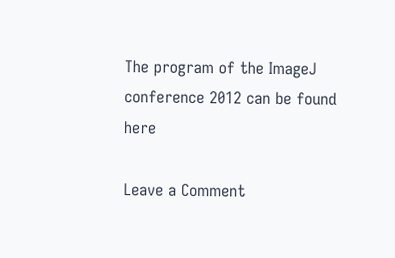The program of the ImageJ conference 2012 can be found here

Leave a Comment